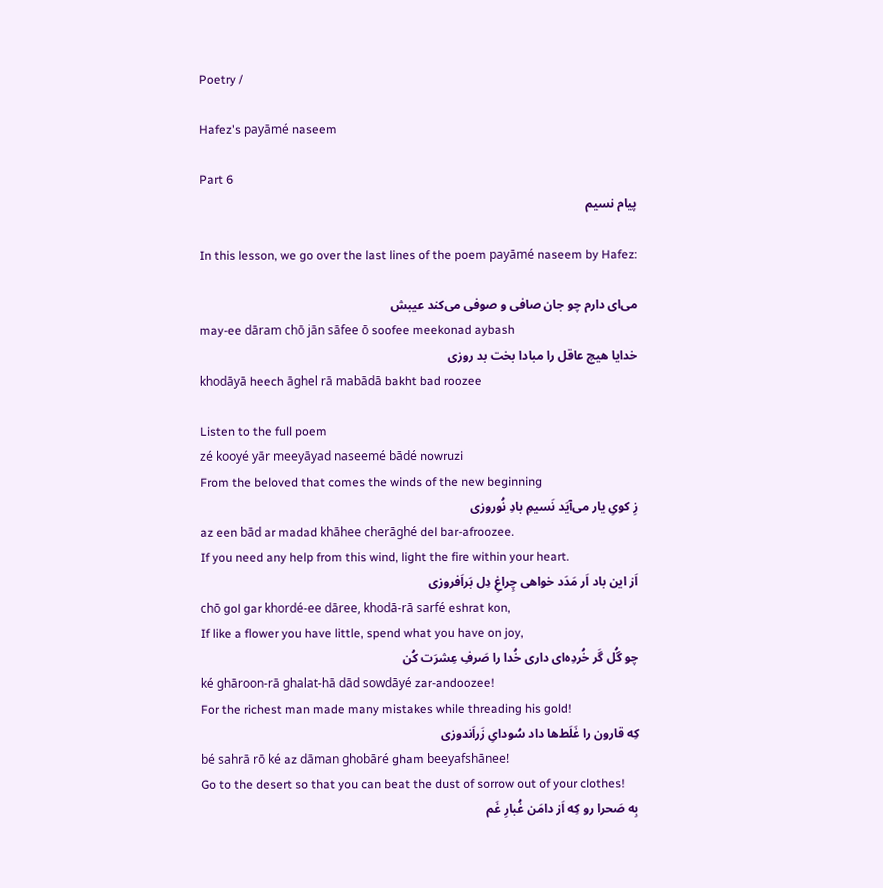Poetry /

Hafez's payāmé naseem

Part 6
پیام نسیم

In this lesson, we go over the last lines of the poem payāmé naseem by Hafez:

می‌ای دارم چو جان صافی و صوفی می‌کند عیبش
may-ee dāram chō jān sāfee ō soofee meekonad aybash
خدایا هیچ عاقل را مبادا بخت بد روزی
khodāyā heech āghel rā mabādā bakht bad roozee

Listen to the full poem
zé kooyé yār meeyāyad naseemé bādé nowruzi
From the beloved that comes the winds of the new beginning
زِ کویِ یار می‌آیَد نَسیمِ بادِ نُوروزی
az een bād ar madad khāhee cherāghé del bar-afroozee.
If you need any help from this wind, light the fire within your heart.
اَز این باد اَر مَدَد خواهی چِراغِ دِل بَر‌اَفروزی
chō gol gar khordé-ee dāree, khodā-rā sarfé eshrat kon,
If like a flower you have little, spend what you have on joy,
چو گُل گَر خُردِه‌ای داری خُدا را صَرفِ عِشرَت کُن
ké ghāroon-rā ghalat-hā dād sowdāyé zar-andoozee!
For the richest man made many mistakes while threading his gold!
کِه قارون را غَلَط‌ها داد سُودایِ زَر‌اَندوزی
bé sahrā rō ké az dāman ghobāré gham beeyafshānee!
Go to the desert so that you can beat the dust of sorrow out of your clothes!
بِه صَحرا رو کِه اَز دامَن غُبارِ غَم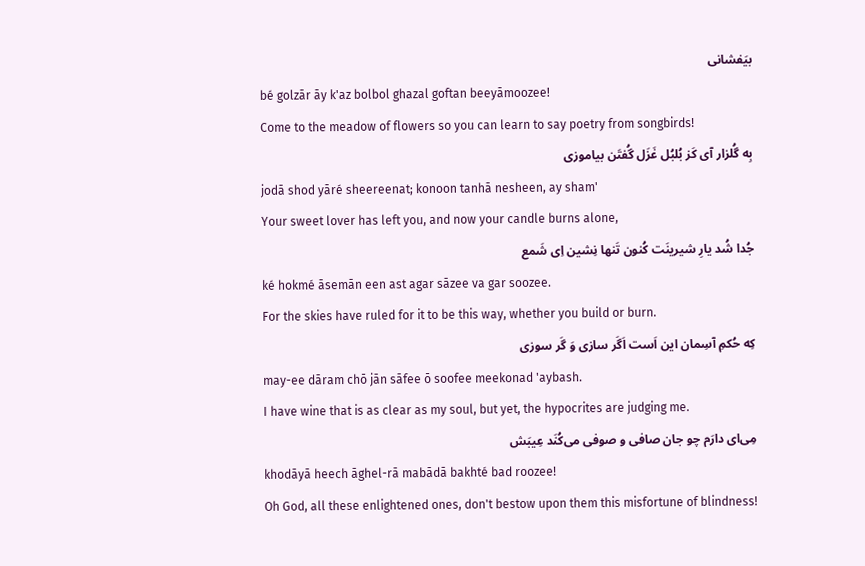بیَفشانی
bé golzār āy k'az bolbol ghazal goftan beeyāmoozee!
Come to the meadow of flowers so you can learn to say poetry from songbirds!
بِه گُلزار آی کَز بُلبُل غَزَل گُفتَن بیاموزی
jodā shod yāré sheereenat; konoon tanhā nesheen, ay sham'
Your sweet lover has left you, and now your candle burns alone,
جُدا شُد یارِ شیرینَت کُنون تَنها نِشین اِی شَمع
ké hokmé āsemān een ast agar sāzee va gar soozee.
For the skies have ruled for it to be this way, whether you build or burn.
کِه حُکمِ آسِمان این اَست اَگَر سازی وَ گَر سوزی
may-ee dāram chō jān sāfee ō soofee meekonad 'aybash.
I have wine that is as clear as my soul, but yet, the hypocrites are judging me.
مِی‌ای دارَم چو جان صافی و صوفی می‌کُنَد عِیبَش
khodāyā heech āghel-rā mabādā bakhté bad roozee!
Oh God, all these enlightened ones, don't bestow upon them this misfortune of blindness!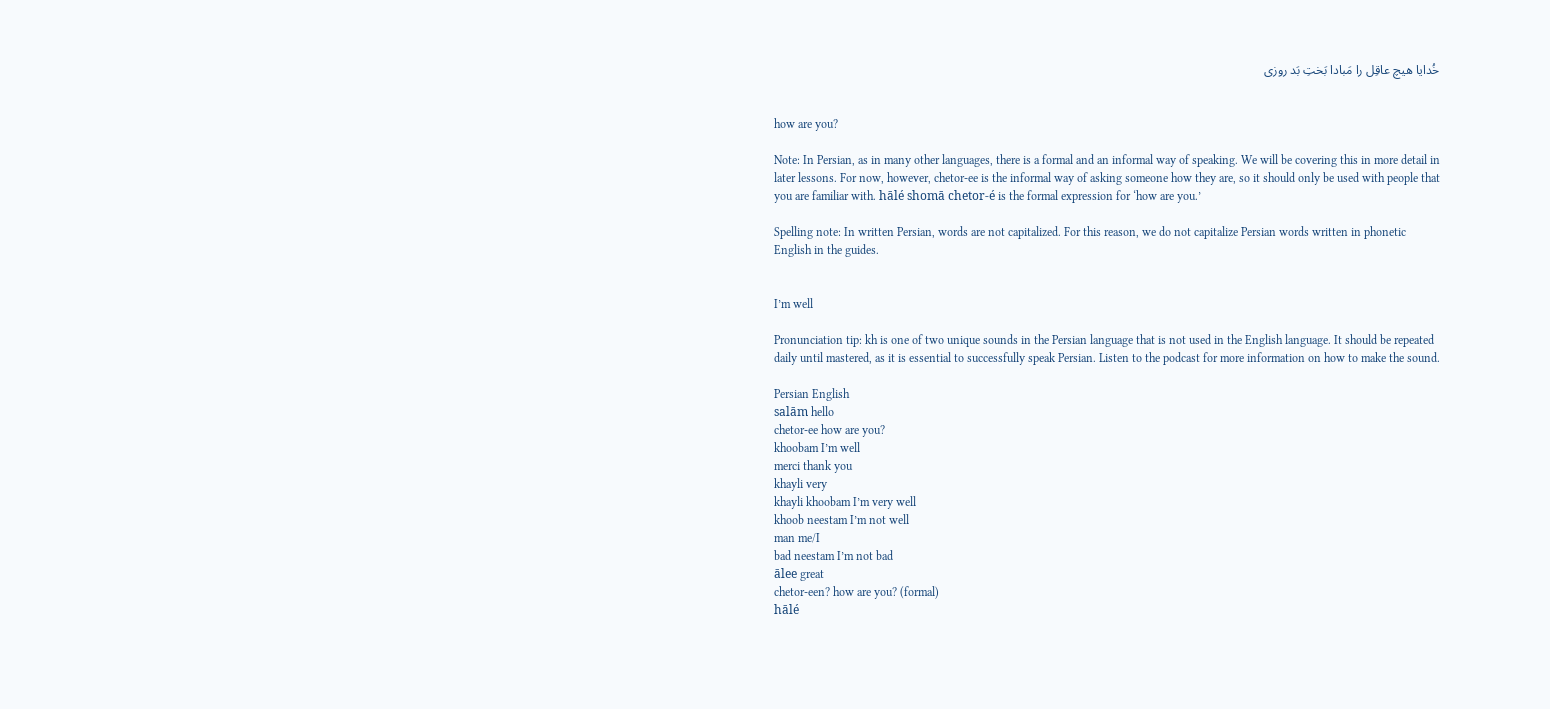خُدایا هیچ عاقِل را مَبادا بَختِ بَد روزی


how are you?

Note: In Persian, as in many other languages, there is a formal and an informal way of speaking. We will be covering this in more detail in later lessons. For now, however, chetor-ee is the informal way of asking someone how they are, so it should only be used with people that you are familiar with. hālé shomā chetor-é is the formal expression for ‘how are you.’

Spelling note: In written Persian, words are not capitalized. For this reason, we do not capitalize Persian words written in phonetic English in the guides.


I’m well

Pronunciation tip: kh is one of two unique sounds in the Persian language that is not used in the English language. It should be repeated daily until mastered, as it is essential to successfully speak Persian. Listen to the podcast for more information on how to make the sound.

Persian English
salām hello
chetor-ee how are you?
khoobam I’m well
merci thank you
khayli very
khayli khoobam I’m very well
khoob neestam I’m not well
man me/I
bad neestam I’m not bad
ālee great
chetor-een? how are you? (formal)
hālé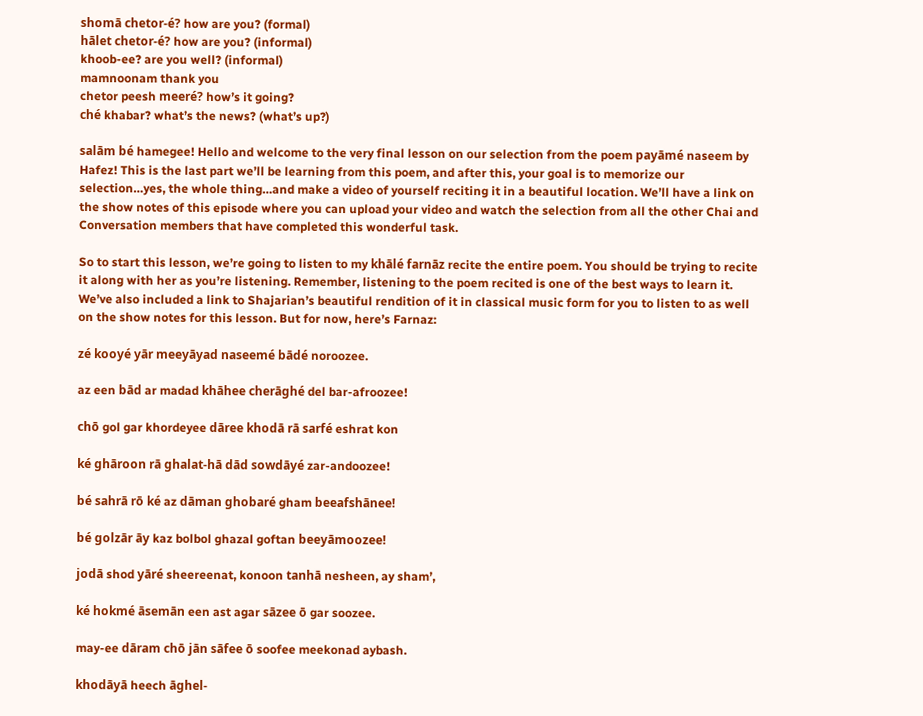shomā chetor-é? how are you? (formal)
hālet chetor-é? how are you? (informal)
khoob-ee? are you well? (informal)
mamnoonam thank you
chetor peesh meeré? how’s it going?
ché khabar? what’s the news? (what’s up?)

salām bé hamegee! Hello and welcome to the very final lesson on our selection from the poem payāmé naseem by Hafez! This is the last part we’ll be learning from this poem, and after this, your goal is to memorize our selection…yes, the whole thing…and make a video of yourself reciting it in a beautiful location. We’ll have a link on the show notes of this episode where you can upload your video and watch the selection from all the other Chai and Conversation members that have completed this wonderful task.

So to start this lesson, we’re going to listen to my khālé farnāz recite the entire poem. You should be trying to recite it along with her as you’re listening. Remember, listening to the poem recited is one of the best ways to learn it. We’ve also included a link to Shajarian’s beautiful rendition of it in classical music form for you to listen to as well on the show notes for this lesson. But for now, here’s Farnaz:

zé kooyé yār meeyāyad naseemé bādé noroozee.

az een bād ar madad khāhee cherāghé del bar-afroozee!

chō gol gar khordeyee dāree khodā rā sarfé eshrat kon

ké ghāroon rā ghalat-hā dād sowdāyé zar-andoozee!

bé sahrā rō ké az dāman ghobaré gham beeafshānee!

bé golzār āy kaz bolbol ghazal goftan beeyāmoozee!

jodā shod yāré sheereenat, konoon tanhā nesheen, ay sham’,

ké hokmé āsemān een ast agar sāzee ō gar soozee.

may-ee dāram chō jān sāfee ō soofee meekonad aybash.

khodāyā heech āghel-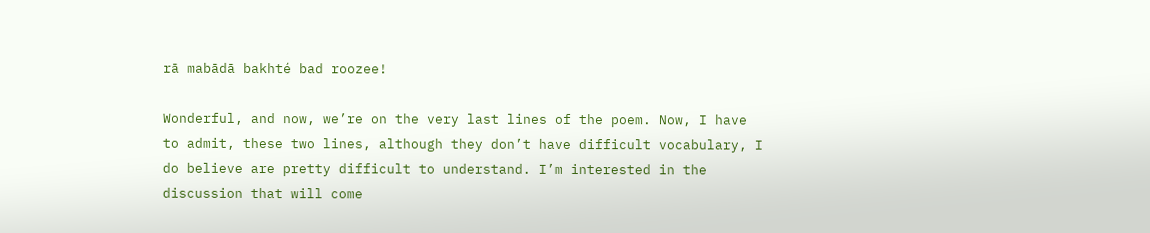rā mabādā bakhté bad roozee!

Wonderful, and now, we’re on the very last lines of the poem. Now, I have to admit, these two lines, although they don’t have difficult vocabulary, I do believe are pretty difficult to understand. I’m interested in the discussion that will come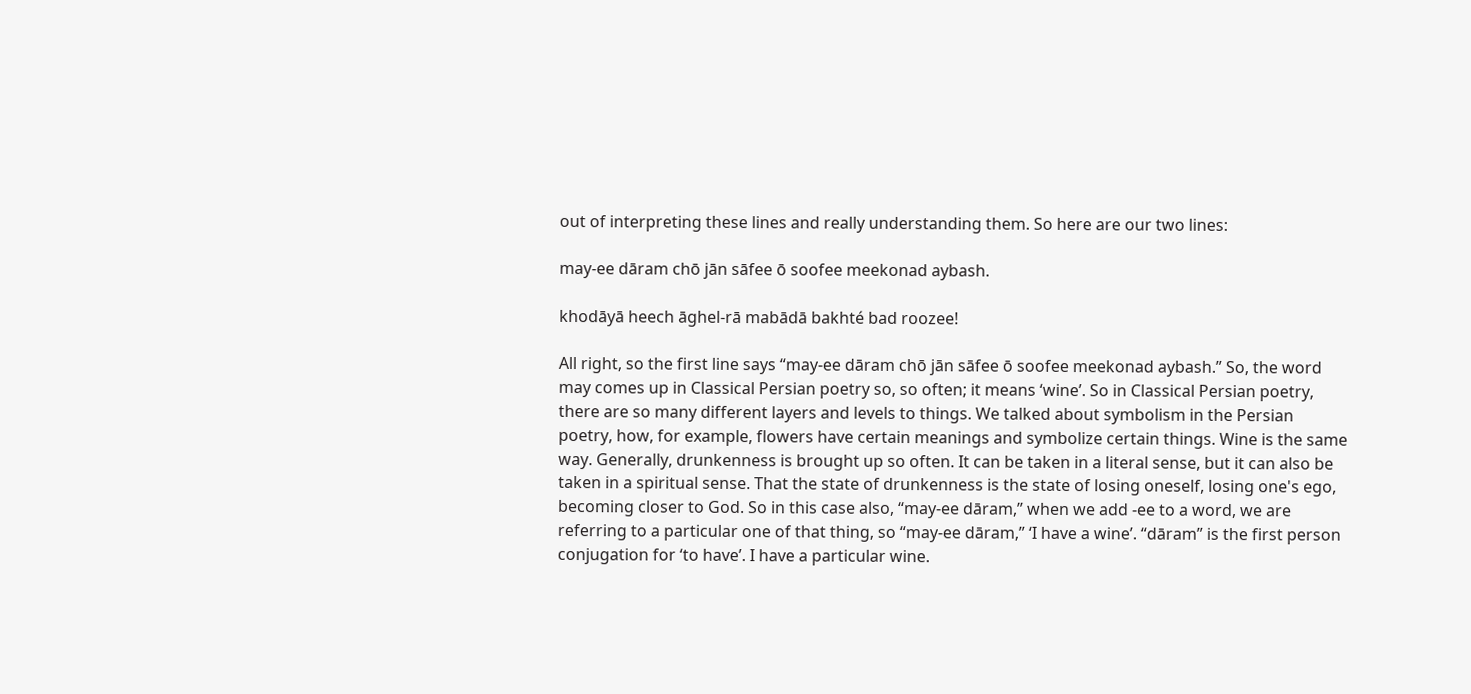out of interpreting these lines and really understanding them. So here are our two lines:

may-ee dāram chō jān sāfee ō soofee meekonad aybash.

khodāyā heech āghel-rā mabādā bakhté bad roozee!

All right, so the first line says “may-ee dāram chō jān sāfee ō soofee meekonad aybash.” So, the word may comes up in Classical Persian poetry so, so often; it means ‘wine’. So in Classical Persian poetry, there are so many different layers and levels to things. We talked about symbolism in the Persian poetry, how, for example, flowers have certain meanings and symbolize certain things. Wine is the same way. Generally, drunkenness is brought up so often. It can be taken in a literal sense, but it can also be taken in a spiritual sense. That the state of drunkenness is the state of losing oneself, losing one's ego, becoming closer to God. So in this case also, “may-ee dāram,” when we add -ee to a word, we are referring to a particular one of that thing, so “may-ee dāram,” ‘I have a wine’. “dāram” is the first person conjugation for ‘to have’. I have a particular wine.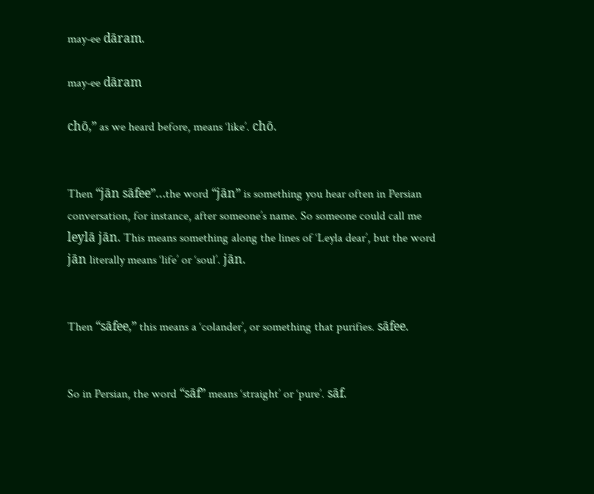may-ee dāram.

may-ee dāram

chō,” as we heard before, means ‘like’. chō.


Then “jān sāfee”…the word “jān” is something you hear often in Persian conversation, for instance, after someone’s name. So someone could call me leylā jān. This means something along the lines of ‘Leyla dear’, but the word jān literally means ‘life’ or ‘soul’. jān.


Then “sāfee,” this means a ‘colander’, or something that purifies. sāfee.


So in Persian, the word “sāf” means ‘straight’ or ‘pure’. sāf.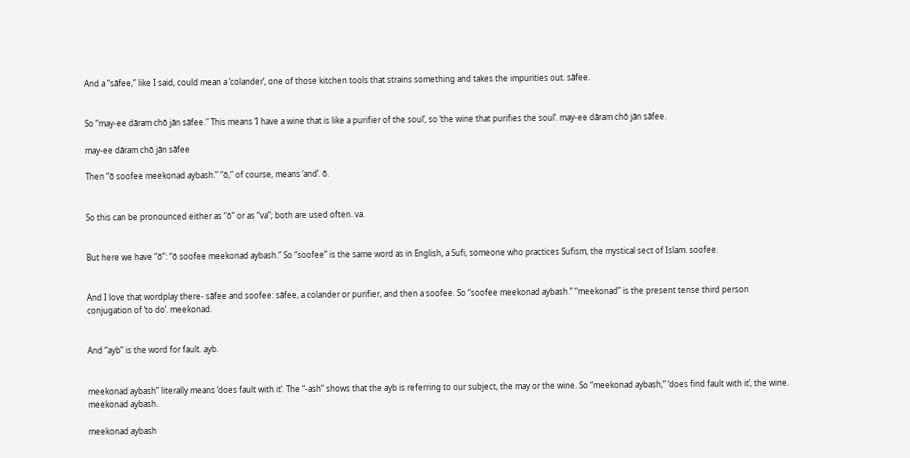And a “sāfee,” like I said, could mean a ‘colander’, one of those kitchen tools that strains something and takes the impurities out. sāfee.


So “may-ee dāram chō jān sāfee." This means ‘I have a wine that is like a purifier of the soul’, so ‘the wine that purifies the soul’. may-ee dāram chō jān sāfee.

may-ee dāram chō jān sāfee

Then “ō soofee meekonad aybash.” “ō,” of course, means ‘and’. ō.


So this can be pronounced either as “ō” or as “va”; both are used often. va.


But here we have “ō”: “ō soofee meekonad aybash.” So “soofee” is the same word as in English, a Sufi, someone who practices Sufism, the mystical sect of Islam. soofee.


And I love that wordplay there- sāfee and soofee: sāfee, a colander or purifier, and then a soofee. So “soofee meekonad aybash.” “meekonad” is the present tense third person conjugation of ‘to do’. meekonad.


And “ayb” is the word for fault. ayb.


meekonad aybash” literally means ‘does fault with it’. The “-ash” shows that the ayb is referring to our subject, the may or the wine. So “meekonad aybash,” ‘does find fault with it’, the wine. meekonad aybash.

meekonad aybash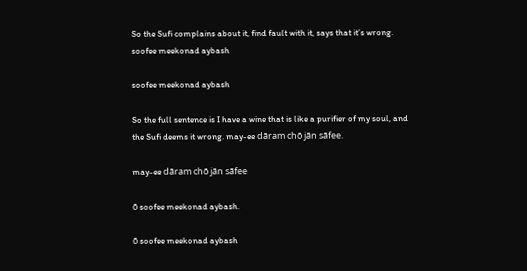So the Sufi complains about it, find fault with it, says that it’s wrong. soofee meekonad aybash

soofee meekonad aybash

So the full sentence is I have a wine that is like a purifier of my soul, and the Sufi deems it wrong. may-ee dāram chō jān sāfee.

may-ee dāram chō jān sāfee

ō soofee meekonad aybash.

ō soofee meekonad aybash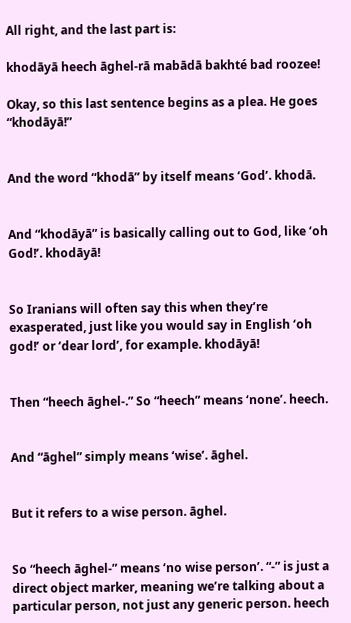All right, and the last part is:

khodāyā heech āghel-rā mabādā bakhté bad roozee!

Okay, so this last sentence begins as a plea. He goes “khodāyā!”


And the word “khodā” by itself means ‘God’. khodā.


And “khodāyā” is basically calling out to God, like ‘oh God!’. khodāyā!


So Iranians will often say this when they’re exasperated, just like you would say in English ‘oh god!’ or ‘dear lord’, for example. khodāyā!


Then “heech āghel-.” So “heech” means ‘none’. heech.


And “āghel” simply means ‘wise’. āghel.


But it refers to a wise person. āghel.


So “heech āghel-” means ‘no wise person’. “-” is just a direct object marker, meaning we’re talking about a particular person, not just any generic person. heech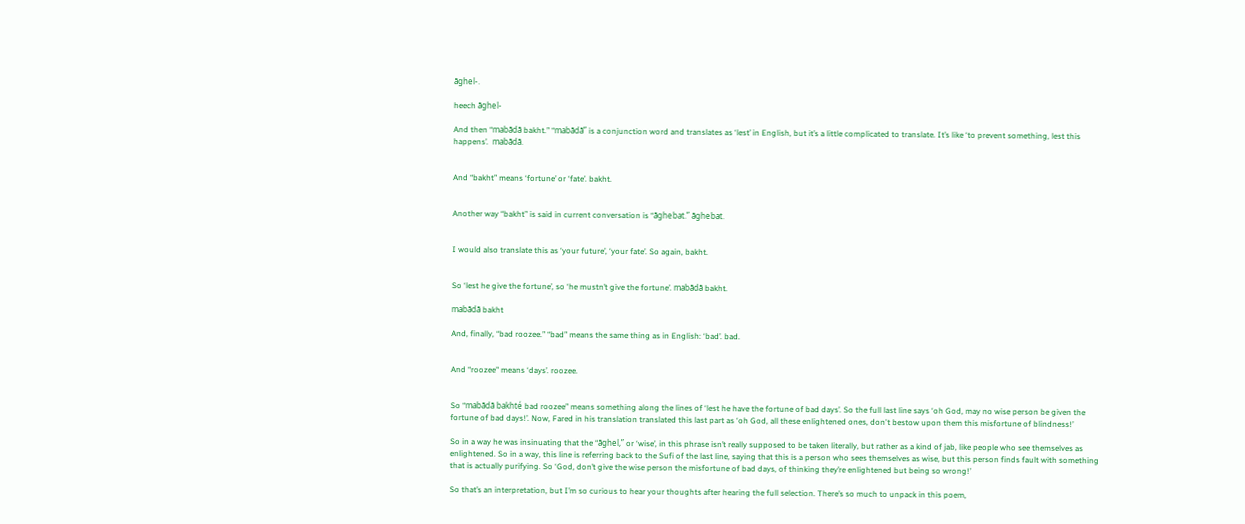āghel-.

heech āghel-

And then “mabādā bakht.” “mabādā” is a conjunction word and translates as ‘lest’ in English, but it’s a little complicated to translate. It’s like ‘to prevent something, lest this happens’.  mabādā.


And “bakht” means ‘fortune’ or ‘fate’. bakht.


Another way “bakht” is said in current conversation is “āghebat.” āghebat.


I would also translate this as ‘your future’, ‘your fate’. So again, bakht.


So ‘lest he give the fortune’, so ‘he mustn’t give the fortune’. mabādā bakht.

mabādā bakht

And, finally, “bad roozee.” “bad” means the same thing as in English: ‘bad’. bad.


And “roozee" means ‘days’. roozee.


So “mabādā bakhté bad roozee” means something along the lines of ‘lest he have the fortune of bad days’. So the full last line says ‘oh God, may no wise person be given the fortune of bad days!’. Now, Fared in his translation translated this last part as ‘oh God, all these enlightened ones, don't bestow upon them this misfortune of blindness!’

So in a way he was insinuating that the “āghel,” or ‘wise’, in this phrase isn’t really supposed to be taken literally, but rather as a kind of jab, like people who see themselves as enlightened. So in a way, this line is referring back to the Sufi of the last line, saying that this is a person who sees themselves as wise, but this person finds fault with something that is actually purifying. So ‘God, don’t give the wise person the misfortune of bad days, of thinking they’re enlightened but being so wrong!’

So that’s an interpretation, but I’m so curious to hear your thoughts after hearing the full selection. There’s so much to unpack in this poem,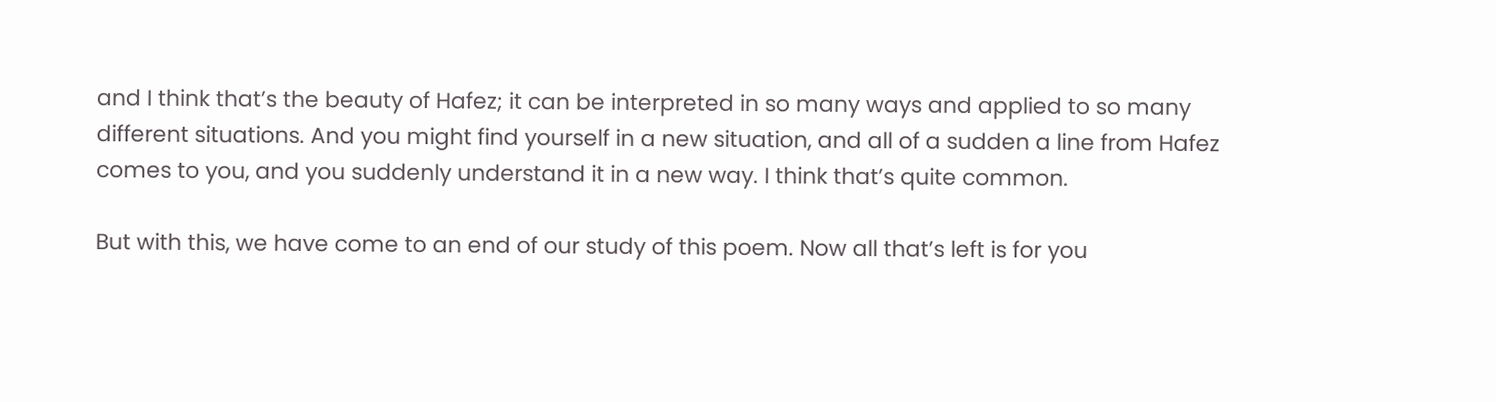and I think that’s the beauty of Hafez; it can be interpreted in so many ways and applied to so many different situations. And you might find yourself in a new situation, and all of a sudden a line from Hafez comes to you, and you suddenly understand it in a new way. I think that’s quite common.

But with this, we have come to an end of our study of this poem. Now all that’s left is for you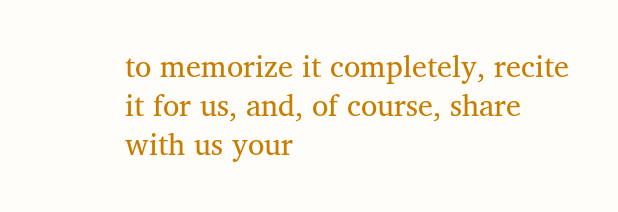to memorize it completely, recite it for us, and, of course, share with us your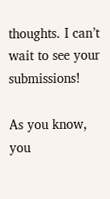thoughts. I can’t wait to see your submissions!

As you know, you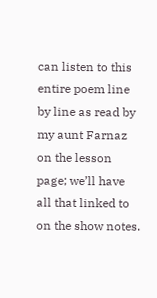can listen to this entire poem line by line as read by my aunt Farnaz on the lesson page; we’ll have all that linked to on the show notes.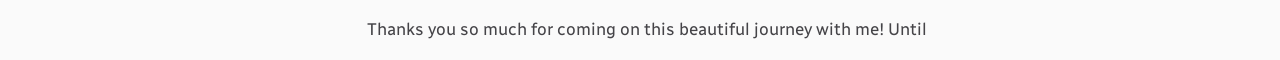Thanks you so much for coming on this beautiful journey with me! Until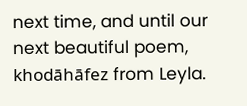next time, and until our next beautiful poem, khodāhāfez from Leyla.